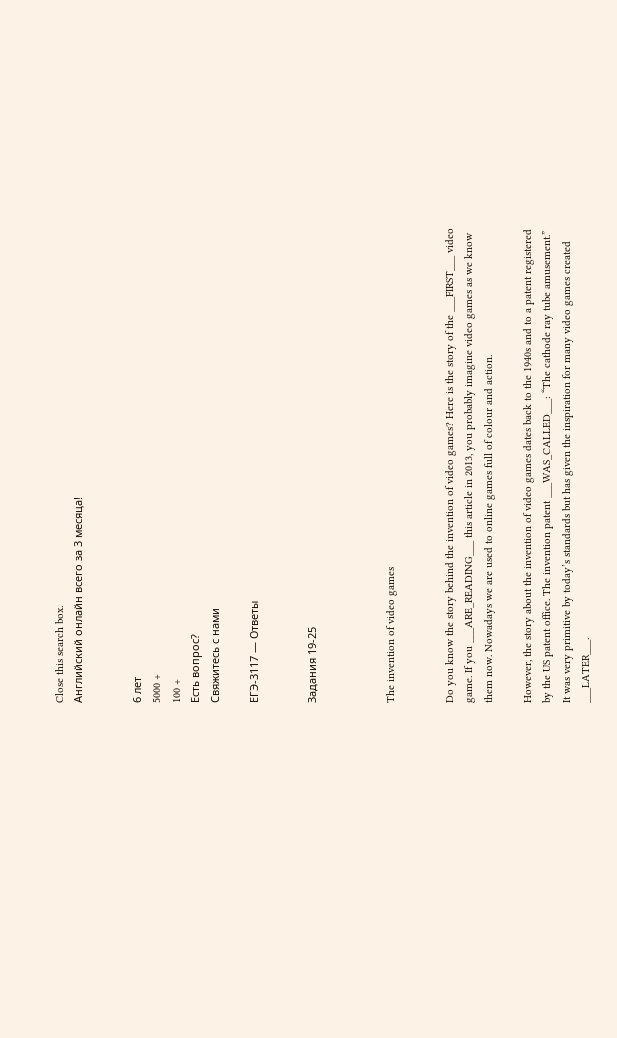Close this search box.
Английский онлайн всего за 3 месяца!


6 лет
5000 +
100 +
Есть вопрос?
Свяжитесь с нами

ЕГЭ-3117 — Ответы


Задания 19-25



The invention of video games


Do you know the story behind the invention of video games? Here is the story of the ___FIRST___ video game. If you ___ARE_READING___ this article in 2013, you probably imagine video games as we know them now. Nowadays we are used to online games full of colour and action.

However, the story about the invention of video games dates back to the 1940s and to a patent registered by the US patent office. The invention patent ___WAS_CALLED___: “The cathode ray tube amusement.” It was very primitive by today’s standards but has given the inspiration for many video games created ___LATER___.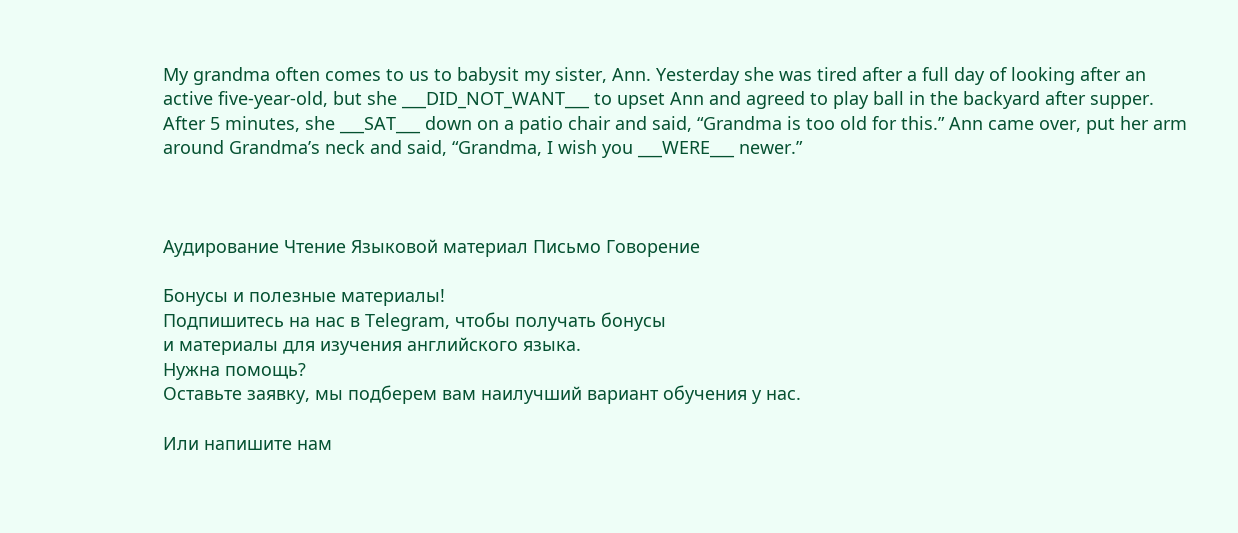My grandma often comes to us to babysit my sister, Ann. Yesterday she was tired after a full day of looking after an active five-year-old, but she ___DID_NOT_WANT___ to upset Ann and agreed to play ball in the backyard after supper. After 5 minutes, she ___SAT___ down on a patio chair and said, “Grandma is too old for this.” Ann came over, put her arm around Grandma’s neck and said, “Grandma, I wish you ___WERE___ newer.”



Аудирование Чтение Языковой материал Письмо Говорение

Бонусы и полезные материалы!
Подпишитесь на нас в Telegram, чтобы получать бонусы
и материалы для изучения английского языка.
Нужна помощь?
Оставьте заявку, мы подберем вам наилучший вариант обучения у нас.

Или напишите нам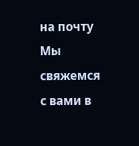на почту
Мы свяжемся с вами в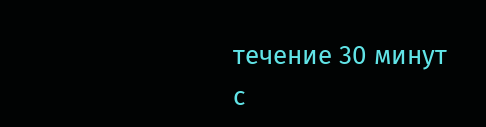течение 30 минут
с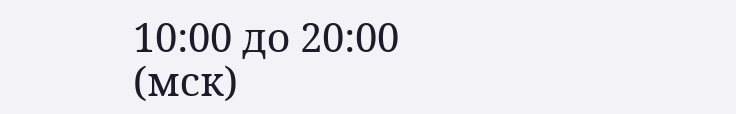10:00 до 20:00 (мск)